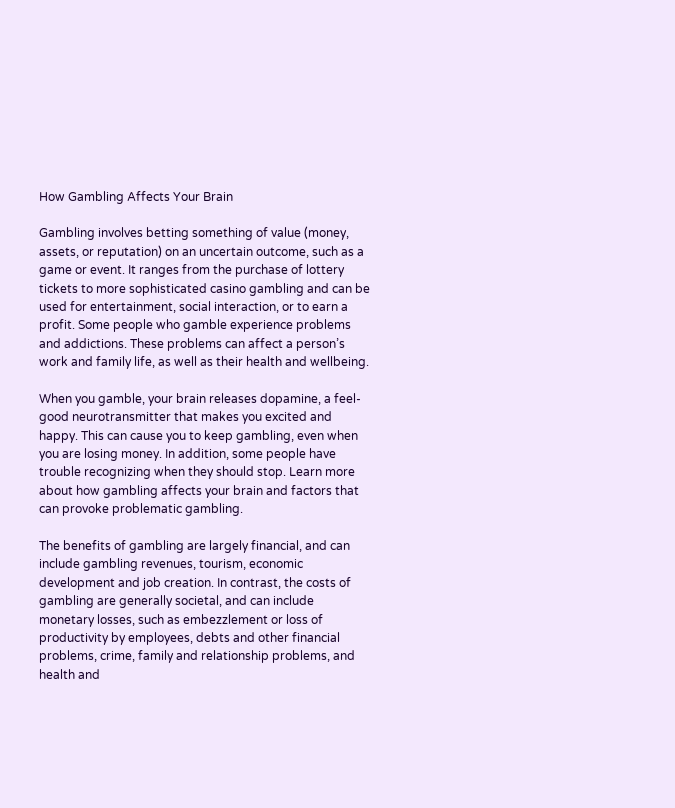How Gambling Affects Your Brain

Gambling involves betting something of value (money, assets, or reputation) on an uncertain outcome, such as a game or event. It ranges from the purchase of lottery tickets to more sophisticated casino gambling and can be used for entertainment, social interaction, or to earn a profit. Some people who gamble experience problems and addictions. These problems can affect a person’s work and family life, as well as their health and wellbeing.

When you gamble, your brain releases dopamine, a feel-good neurotransmitter that makes you excited and happy. This can cause you to keep gambling, even when you are losing money. In addition, some people have trouble recognizing when they should stop. Learn more about how gambling affects your brain and factors that can provoke problematic gambling.

The benefits of gambling are largely financial, and can include gambling revenues, tourism, economic development and job creation. In contrast, the costs of gambling are generally societal, and can include monetary losses, such as embezzlement or loss of productivity by employees, debts and other financial problems, crime, family and relationship problems, and health and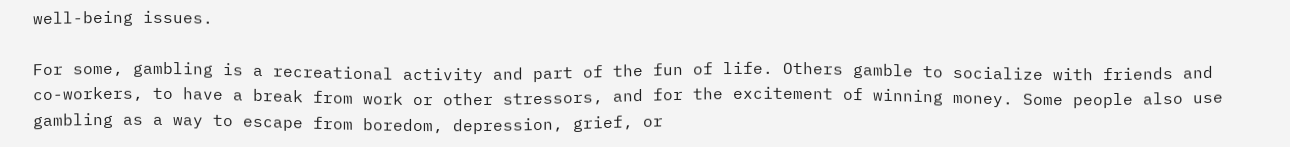well-being issues.

For some, gambling is a recreational activity and part of the fun of life. Others gamble to socialize with friends and co-workers, to have a break from work or other stressors, and for the excitement of winning money. Some people also use gambling as a way to escape from boredom, depression, grief, or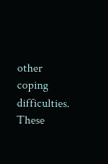other coping difficulties. These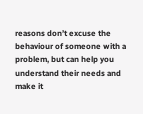reasons don’t excuse the behaviour of someone with a problem, but can help you understand their needs and make it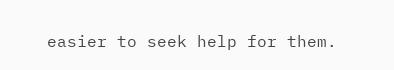easier to seek help for them.